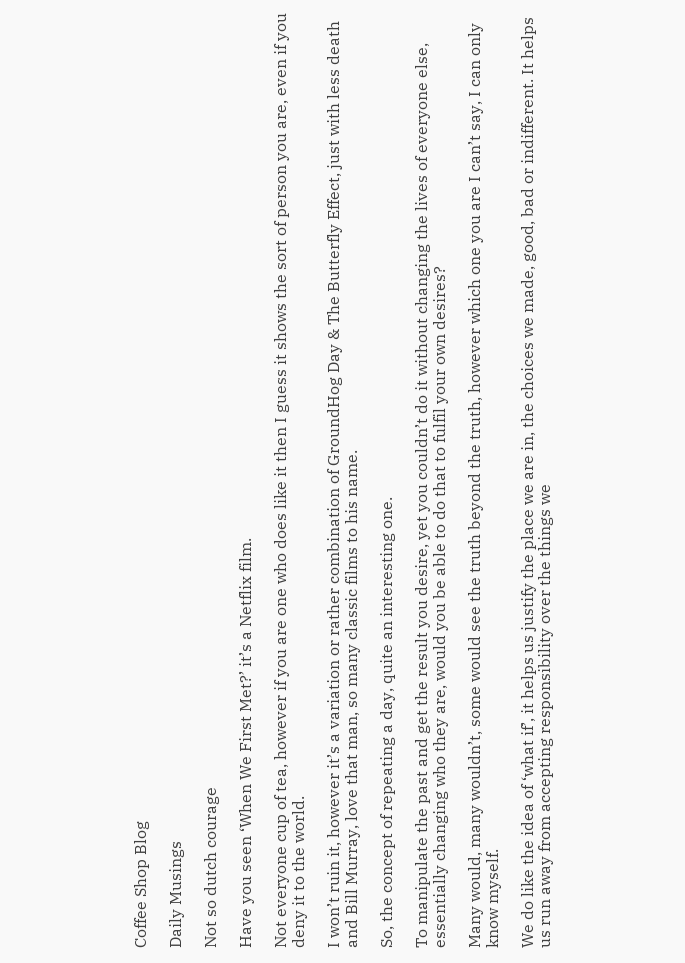Coffee Shop Blog

Daily Musings

Not so dutch courage

Have you seen ‘When We First Met?’ it’s a Netflix film.

Not everyone cup of tea, however if you are one who does like it then I guess it shows the sort of person you are, even if you deny it to the world.

I won’t ruin it, however it’s a variation or rather combination of GroundHog Day & The Butterfly Effect, just with less death and Bill Murray, love that man, so many classic films to his name.

So, the concept of repeating a day, quite an interesting one.

To manipulate the past and get the result you desire, yet you couldn’t do it without changing the lives of everyone else, essentially changing who they are, would you be able to do that to fulfil your own desires?

Many would, many wouldn’t, some would see the truth beyond the truth, however which one you are I can’t say, I can only know myself.

We do like the idea of ‘what if’, it helps us justify the place we are in, the choices we made, good, bad or indifferent. It helps us run away from accepting responsibility over the things we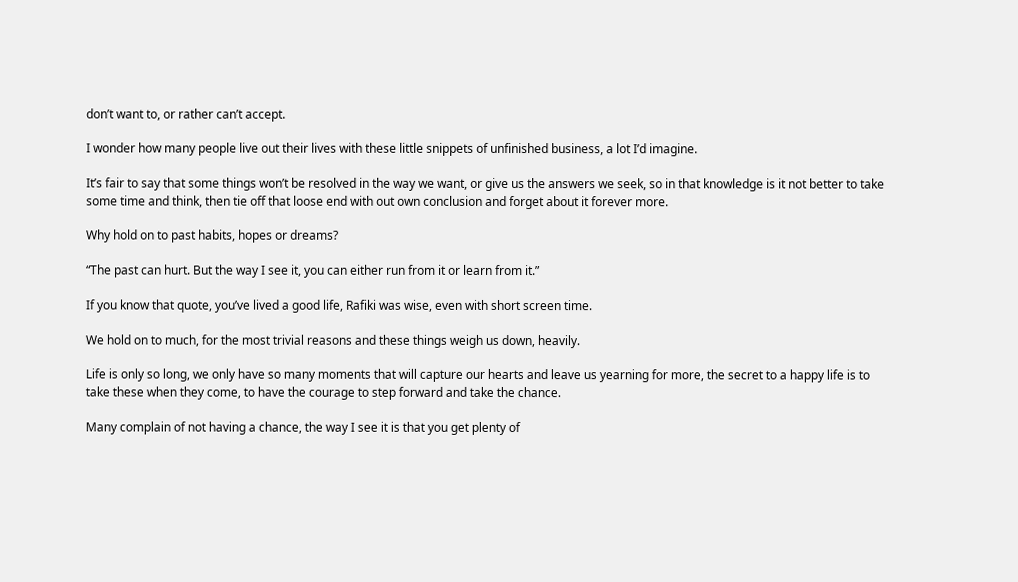don’t want to, or rather can’t accept.

I wonder how many people live out their lives with these little snippets of unfinished business, a lot I’d imagine.

It’s fair to say that some things won’t be resolved in the way we want, or give us the answers we seek, so in that knowledge is it not better to take some time and think, then tie off that loose end with out own conclusion and forget about it forever more.

Why hold on to past habits, hopes or dreams?

“The past can hurt. But the way I see it, you can either run from it or learn from it.”

If you know that quote, you’ve lived a good life, Rafiki was wise, even with short screen time.

We hold on to much, for the most trivial reasons and these things weigh us down, heavily.

Life is only so long, we only have so many moments that will capture our hearts and leave us yearning for more, the secret to a happy life is to take these when they come, to have the courage to step forward and take the chance.

Many complain of not having a chance, the way I see it is that you get plenty of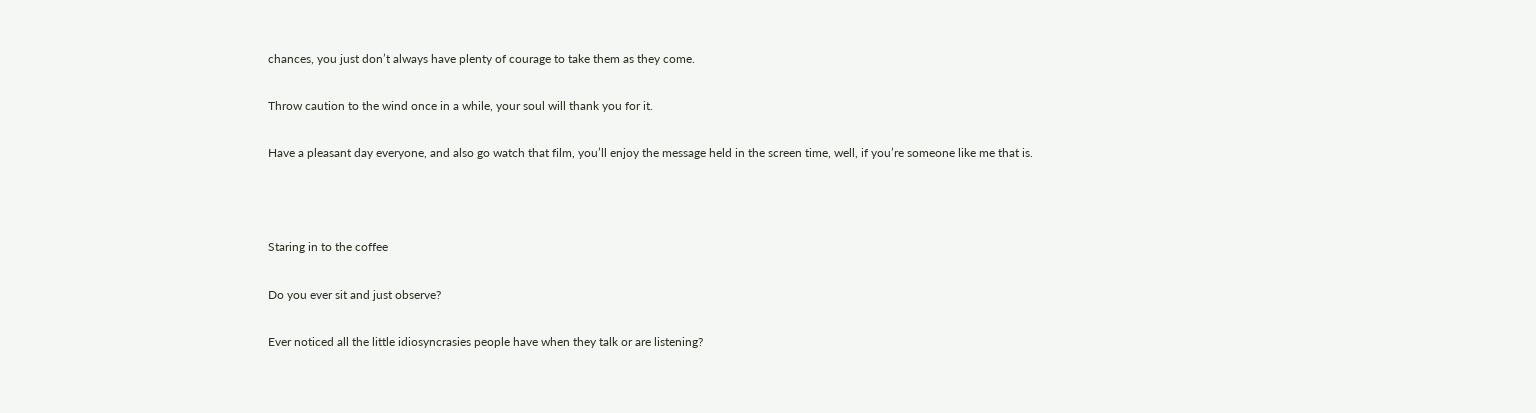chances, you just don’t always have plenty of courage to take them as they come.

Throw caution to the wind once in a while, your soul will thank you for it.

Have a pleasant day everyone, and also go watch that film, you’ll enjoy the message held in the screen time, well, if you’re someone like me that is.



Staring in to the coffee

Do you ever sit and just observe?

Ever noticed all the little idiosyncrasies people have when they talk or are listening?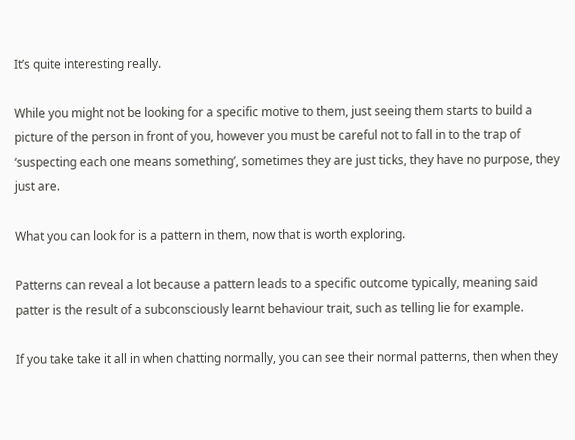It’s quite interesting really.

While you might not be looking for a specific motive to them, just seeing them starts to build a picture of the person in front of you, however you must be careful not to fall in to the trap of ‘suspecting each one means something’, sometimes they are just ticks, they have no purpose, they just are.

What you can look for is a pattern in them, now that is worth exploring.

Patterns can reveal a lot because a pattern leads to a specific outcome typically, meaning said patter is the result of a subconsciously learnt behaviour trait, such as telling lie for example.

If you take take it all in when chatting normally, you can see their normal patterns, then when they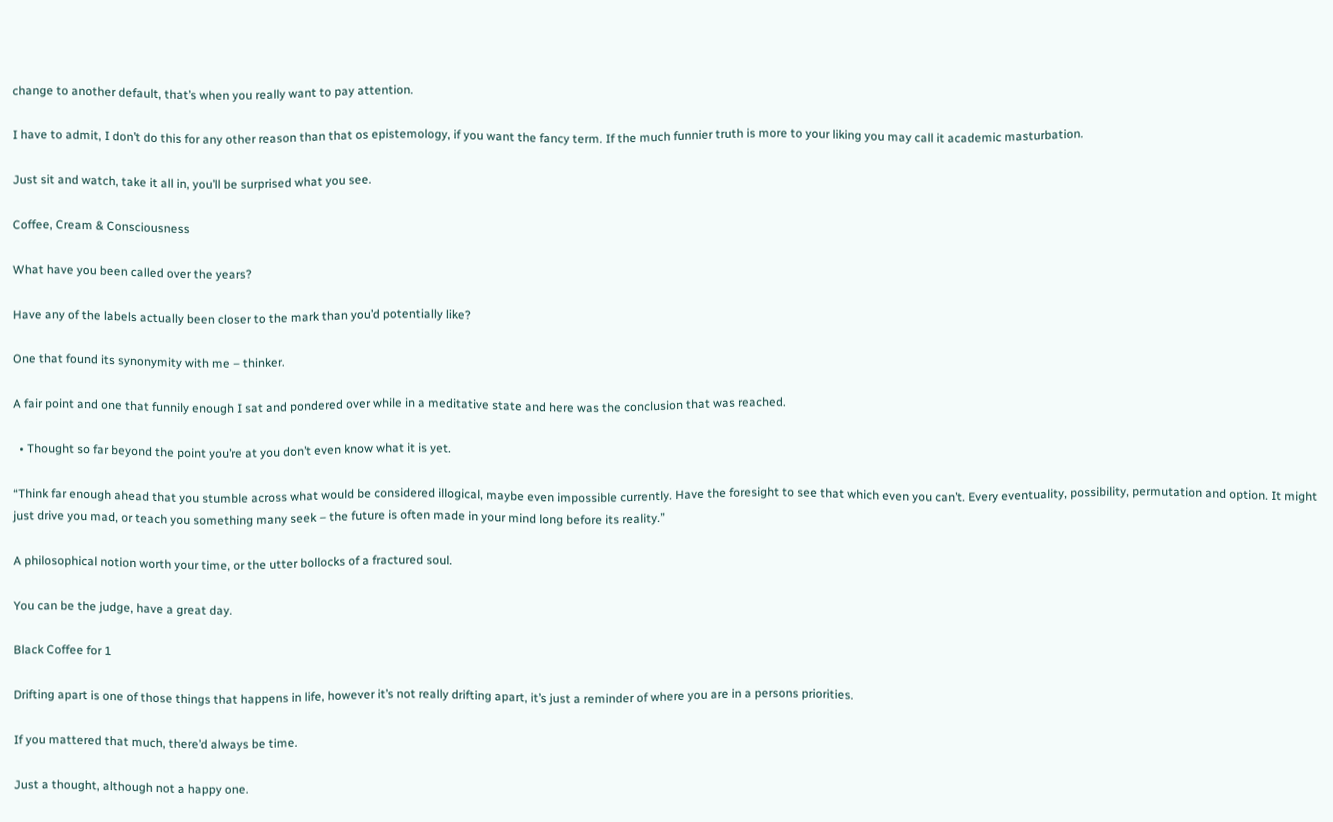change to another default, that’s when you really want to pay attention.

I have to admit, I don’t do this for any other reason than that os epistemology, if you want the fancy term. If the much funnier truth is more to your liking you may call it academic masturbation.

Just sit and watch, take it all in, you’ll be surprised what you see.

Coffee, Cream & Consciousness

What have you been called over the years?

Have any of the labels actually been closer to the mark than you’d potentially like?

One that found its synonymity with me – thinker.

A fair point and one that funnily enough I sat and pondered over while in a meditative state and here was the conclusion that was reached.

  • Thought so far beyond the point you’re at you don’t even know what it is yet.

“Think far enough ahead that you stumble across what would be considered illogical, maybe even impossible currently. Have the foresight to see that which even you can’t. Every eventuality, possibility, permutation and option. It might just drive you mad, or teach you something many seek – the future is often made in your mind long before its reality.”

A philosophical notion worth your time, or the utter bollocks of a fractured soul.

You can be the judge, have a great day.

Black Coffee for 1

Drifting apart is one of those things that happens in life, however it’s not really drifting apart, it’s just a reminder of where you are in a persons priorities.

If you mattered that much, there’d always be time.

Just a thought, although not a happy one.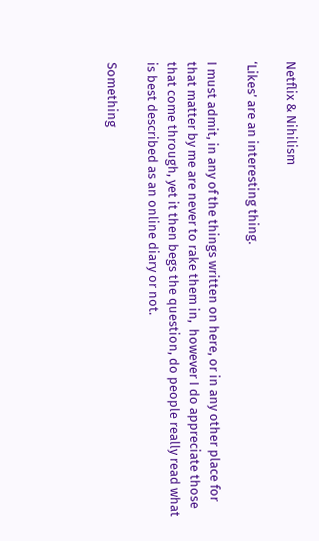Netflix & Nihilism

‘Likes’ are an interesting thing.

I must admit, in any of the things written on here, or in any other place for that matter by me are never to rake them in,  however I do appreciate those that come through, yet it then begs the question, do people really read what is best described as an online diary or not.

Something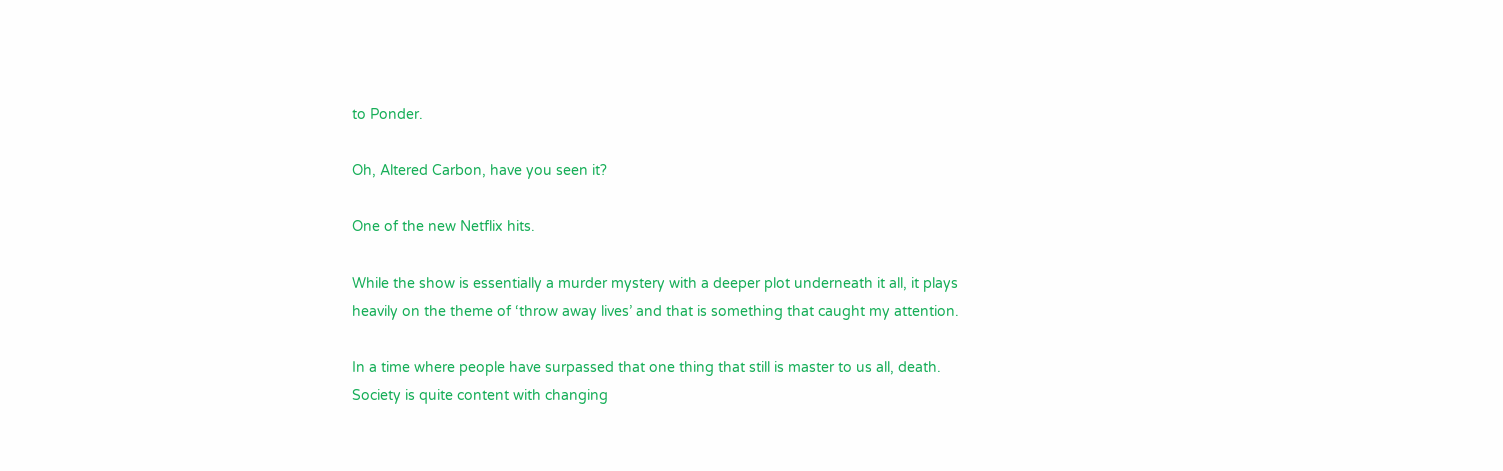to Ponder.

Oh, Altered Carbon, have you seen it?

One of the new Netflix hits.

While the show is essentially a murder mystery with a deeper plot underneath it all, it plays heavily on the theme of ‘throw away lives’ and that is something that caught my attention.

In a time where people have surpassed that one thing that still is master to us all, death. Society is quite content with changing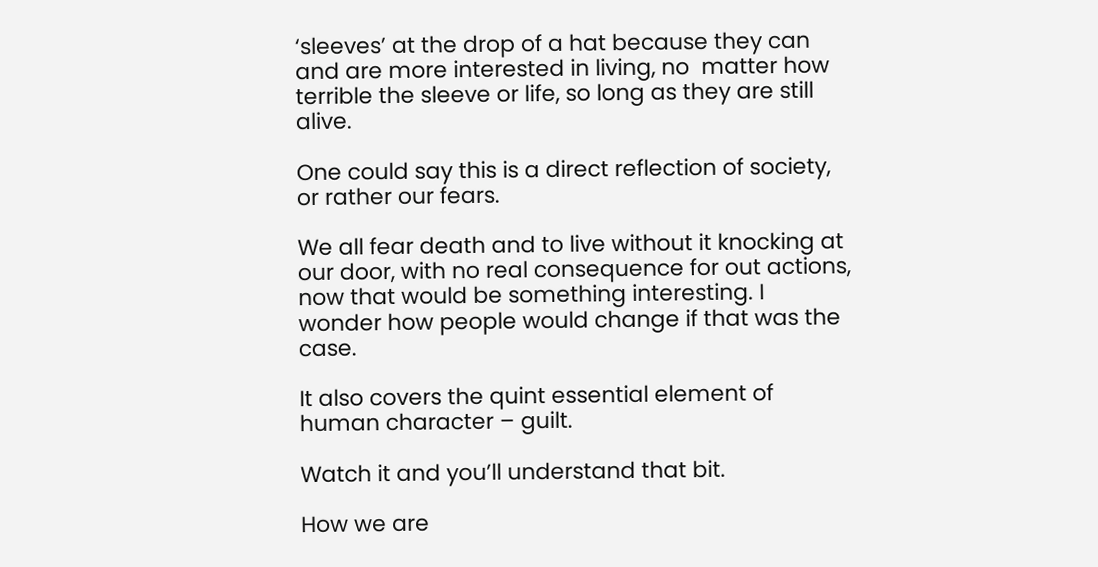‘sleeves’ at the drop of a hat because they can and are more interested in living, no  matter how terrible the sleeve or life, so long as they are still alive.

One could say this is a direct reflection of society, or rather our fears.

We all fear death and to live without it knocking at our door, with no real consequence for out actions, now that would be something interesting. I wonder how people would change if that was the case.

It also covers the quint essential element of human character – guilt.

Watch it and you’ll understand that bit.

How we are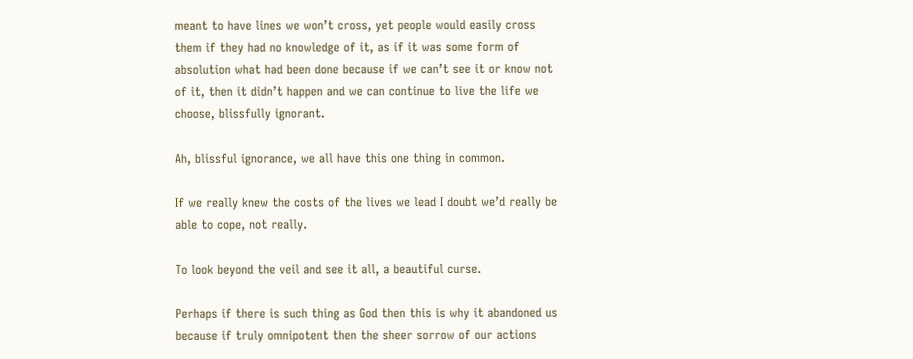meant to have lines we won’t cross, yet people would easily cross them if they had no knowledge of it, as if it was some form of absolution what had been done because if we can’t see it or know not of it, then it didn’t happen and we can continue to live the life we choose, blissfully ignorant.

Ah, blissful ignorance, we all have this one thing in common.

If we really knew the costs of the lives we lead I doubt we’d really be able to cope, not really.

To look beyond the veil and see it all, a beautiful curse.

Perhaps if there is such thing as God then this is why it abandoned us because if truly omnipotent then the sheer sorrow of our actions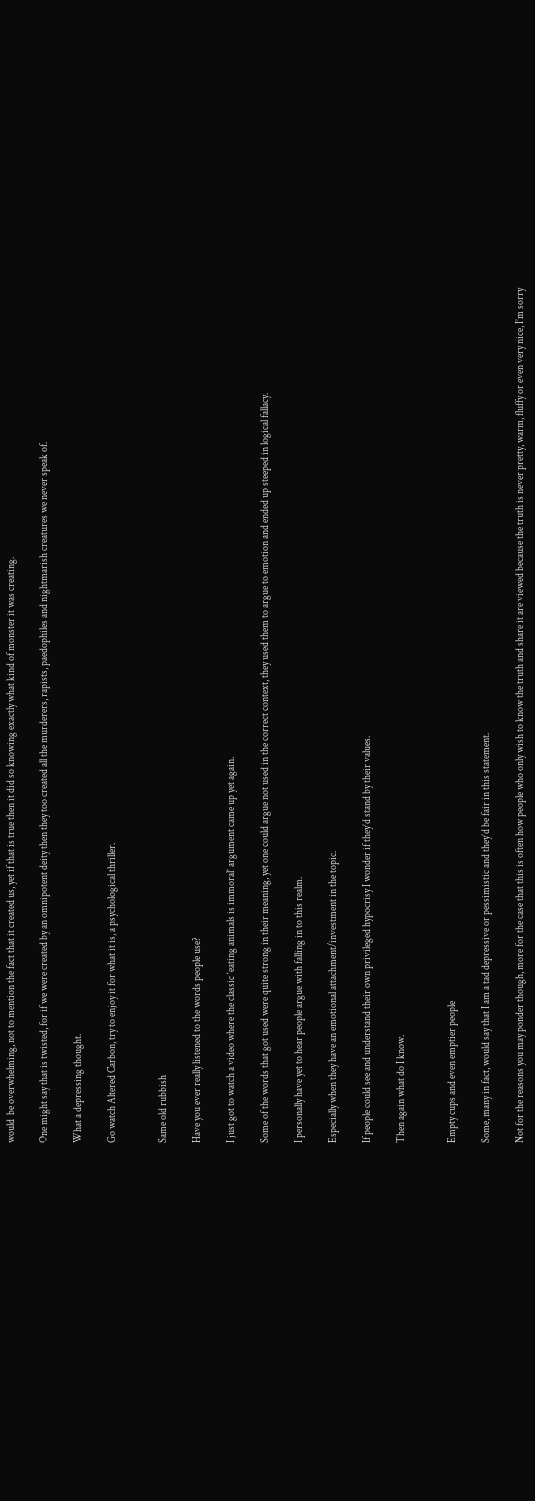would  be overwhelming, not to mention the fact that it created us, yet if that is true then it did so knowing exactly what kind of monster it was creating.

One might say that is twisted, for if we were created by an omnipotent deity then they too created all the murderers, rapists, paedophiles and nightmarish creatures we never speak of.

What a depressing thought.

Go watch Altered Carbon, try to enjoy it for what it is, a psychological thriller.


Same old rubbish

Have you ever really listened to the words people use?

I just got to watch a video where the classic ‘eating animals is immoral’ argument came up yet again.

Some of the words that got used were quite strong in their meaning, yet one could argue not used in the correct context, they used them to argue to emotion and ended up steeped in logical fallacy.

I personally have yet to hear people argue with falling in to this realm.

Especially when they have an emotional attachment/investment in the topic.

If people could see and understand their own privileged hypocrisy I wonder if they’d stand by their values.

Then again what do I know.


Empty cups and even emptier people

Some, many in fact, would say that I am a tad depressive or pessimistic and they’d be fair in this statement.

Not for the reasons you may ponder though, more for the case that this is often how people who only wish to know the truth and share it are viewed because the truth is never pretty, warm, fluffy or even very nice, I’m sorry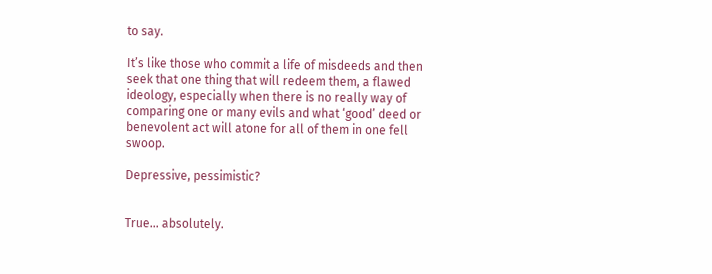to say.

It’s like those who commit a life of misdeeds and then seek that one thing that will redeem them, a flawed ideology, especially when there is no really way of comparing one or many evils and what ‘good’ deed or benevolent act will atone for all of them in one fell swoop.

Depressive, pessimistic?


True… absolutely.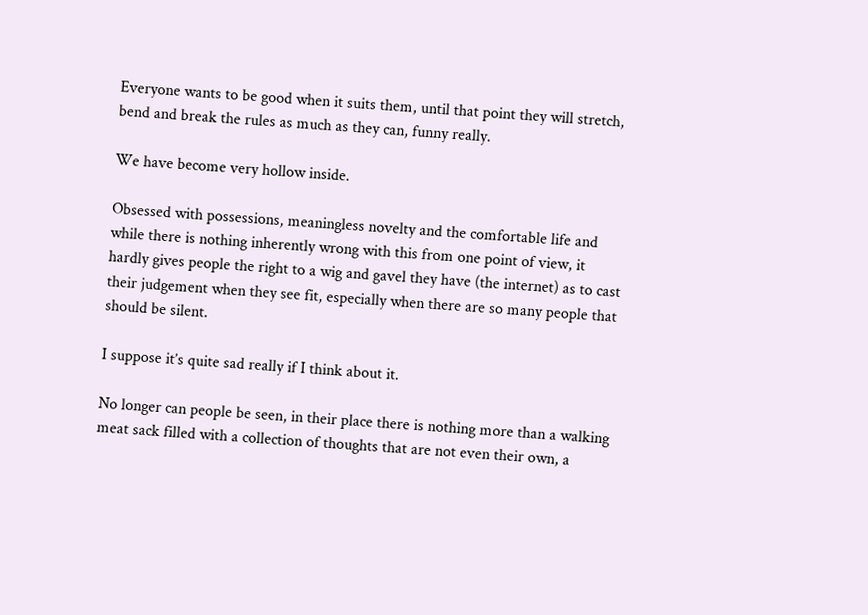Everyone wants to be good when it suits them, until that point they will stretch, bend and break the rules as much as they can, funny really.

We have become very hollow inside.

Obsessed with possessions, meaningless novelty and the comfortable life and while there is nothing inherently wrong with this from one point of view, it hardly gives people the right to a wig and gavel they have (the internet) as to cast their judgement when they see fit, especially when there are so many people that should be silent.

I suppose it’s quite sad really if I think about it.

No longer can people be seen, in their place there is nothing more than a walking meat sack filled with a collection of thoughts that are not even their own, a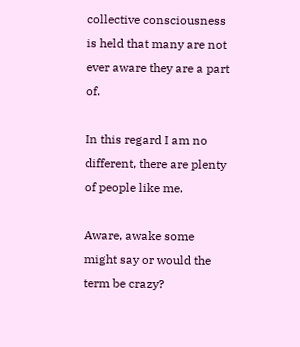collective consciousness is held that many are not ever aware they are a part of.

In this regard I am no different, there are plenty of people like me.

Aware, awake some might say or would the term be crazy?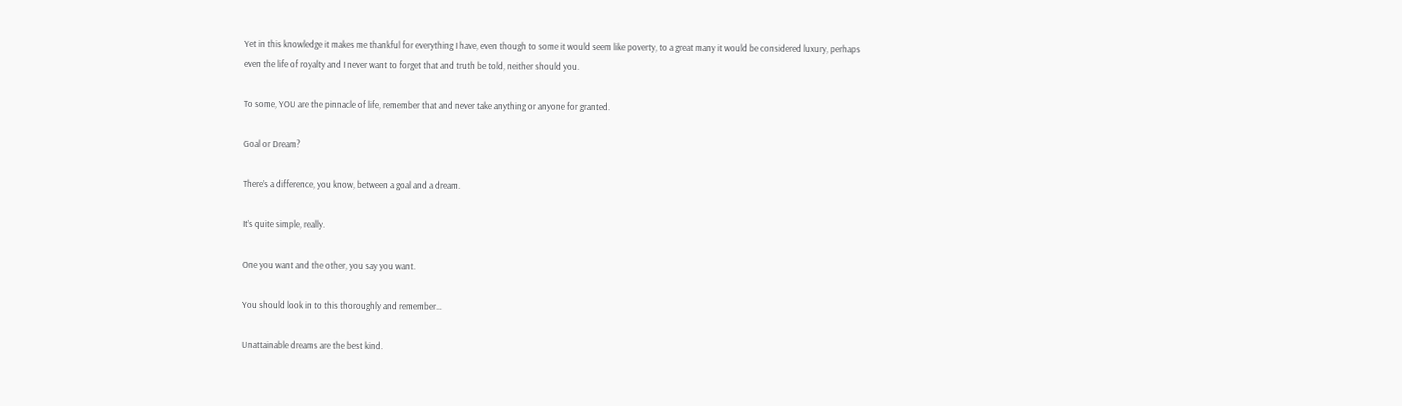Yet in this knowledge it makes me thankful for everything I have, even though to some it would seem like poverty, to a great many it would be considered luxury, perhaps even the life of royalty and I never want to forget that and truth be told, neither should you.

To some, YOU are the pinnacle of life, remember that and never take anything or anyone for granted.

Goal or Dream?

There’s a difference, you know, between a goal and a dream.

It’s quite simple, really.

One you want and the other, you say you want.

You should look in to this thoroughly and remember…

Unattainable dreams are the best kind.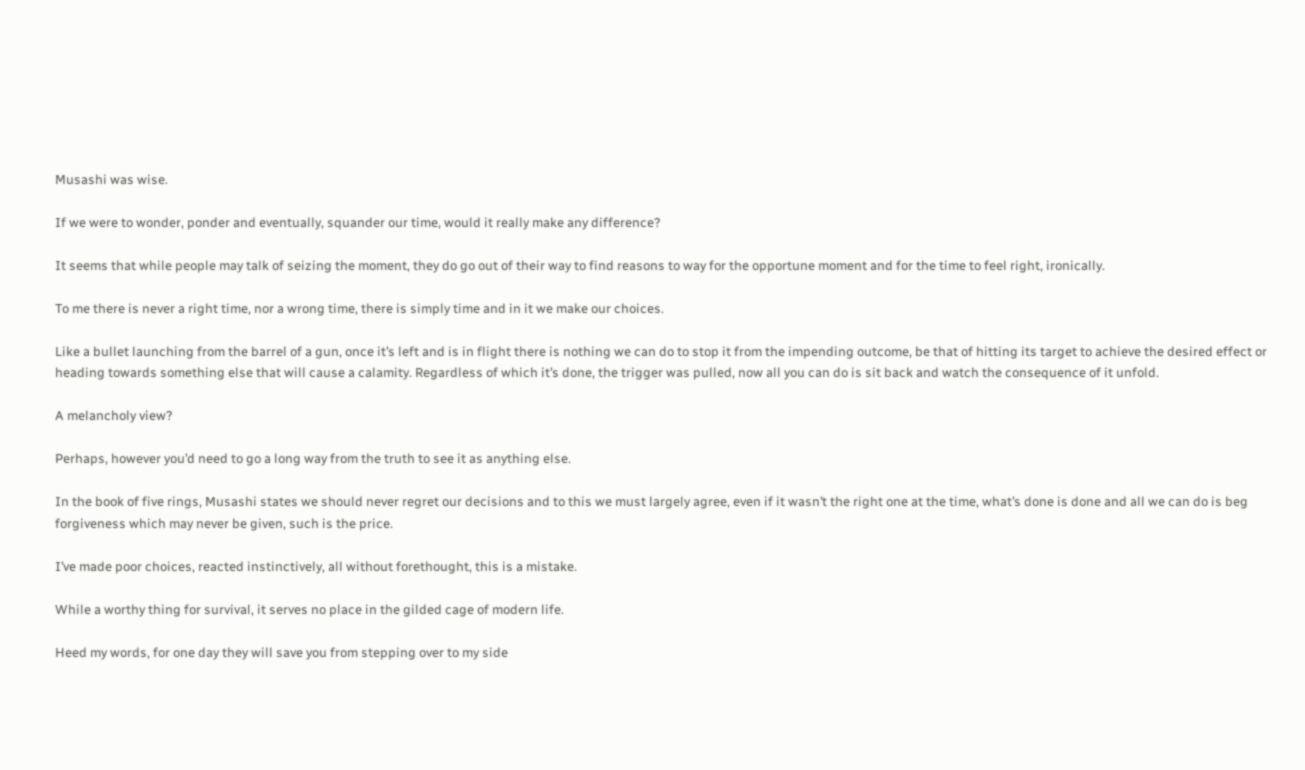Musashi was wise.

If we were to wonder, ponder and eventually, squander our time, would it really make any difference?

It seems that while people may talk of seizing the moment, they do go out of their way to find reasons to way for the opportune moment and for the time to feel right, ironically.

To me there is never a right time, nor a wrong time, there is simply time and in it we make our choices.

Like a bullet launching from the barrel of a gun, once it’s left and is in flight there is nothing we can do to stop it from the impending outcome, be that of hitting its target to achieve the desired effect or heading towards something else that will cause a calamity. Regardless of which it’s done, the trigger was pulled, now all you can do is sit back and watch the consequence of it unfold.

A melancholy view?

Perhaps, however you’d need to go a long way from the truth to see it as anything else.

In the book of five rings, Musashi states we should never regret our decisions and to this we must largely agree, even if it wasn’t the right one at the time, what’s done is done and all we can do is beg forgiveness which may never be given, such is the price.

I’ve made poor choices, reacted instinctively, all without forethought, this is a mistake.

While a worthy thing for survival, it serves no place in the gilded cage of modern life.

Heed my words, for one day they will save you from stepping over to my side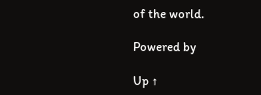of the world.

Powered by

Up ↑